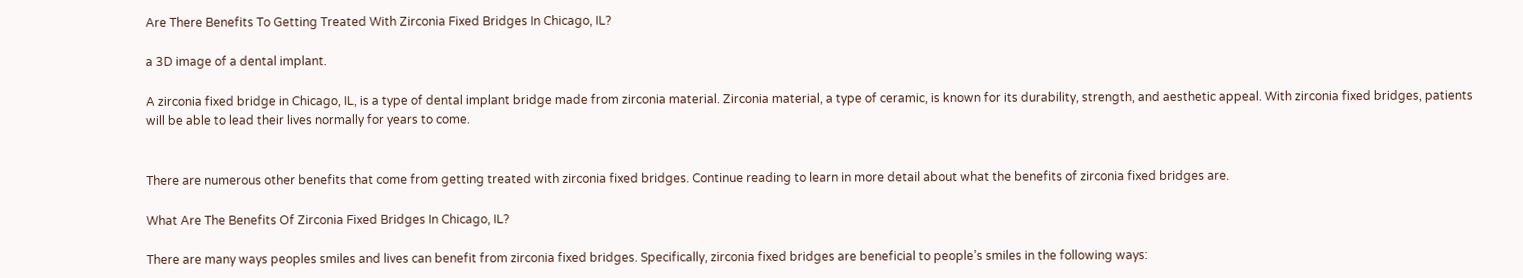Are There Benefits To Getting Treated With Zirconia Fixed Bridges In Chicago, IL?

a 3D image of a dental implant.

A zirconia fixed bridge in Chicago, IL, is a type of dental implant bridge made from zirconia material. Zirconia material, a type of ceramic, is known for its durability, strength, and aesthetic appeal. With zirconia fixed bridges, patients will be able to lead their lives normally for years to come.


There are numerous other benefits that come from getting treated with zirconia fixed bridges. Continue reading to learn in more detail about what the benefits of zirconia fixed bridges are.

What Are The Benefits Of Zirconia Fixed Bridges In Chicago, IL?

There are many ways peoples smiles and lives can benefit from zirconia fixed bridges. Specifically, zirconia fixed bridges are beneficial to people’s smiles in the following ways: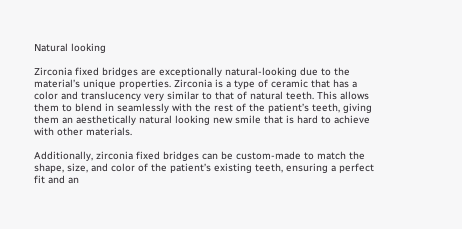Natural looking

Zirconia fixed bridges are exceptionally natural-looking due to the material’s unique properties. Zirconia is a type of ceramic that has a color and translucency very similar to that of natural teeth. This allows them to blend in seamlessly with the rest of the patient’s teeth, giving them an aesthetically natural looking new smile that is hard to achieve with other materials.

Additionally, zirconia fixed bridges can be custom-made to match the shape, size, and color of the patient’s existing teeth, ensuring a perfect fit and an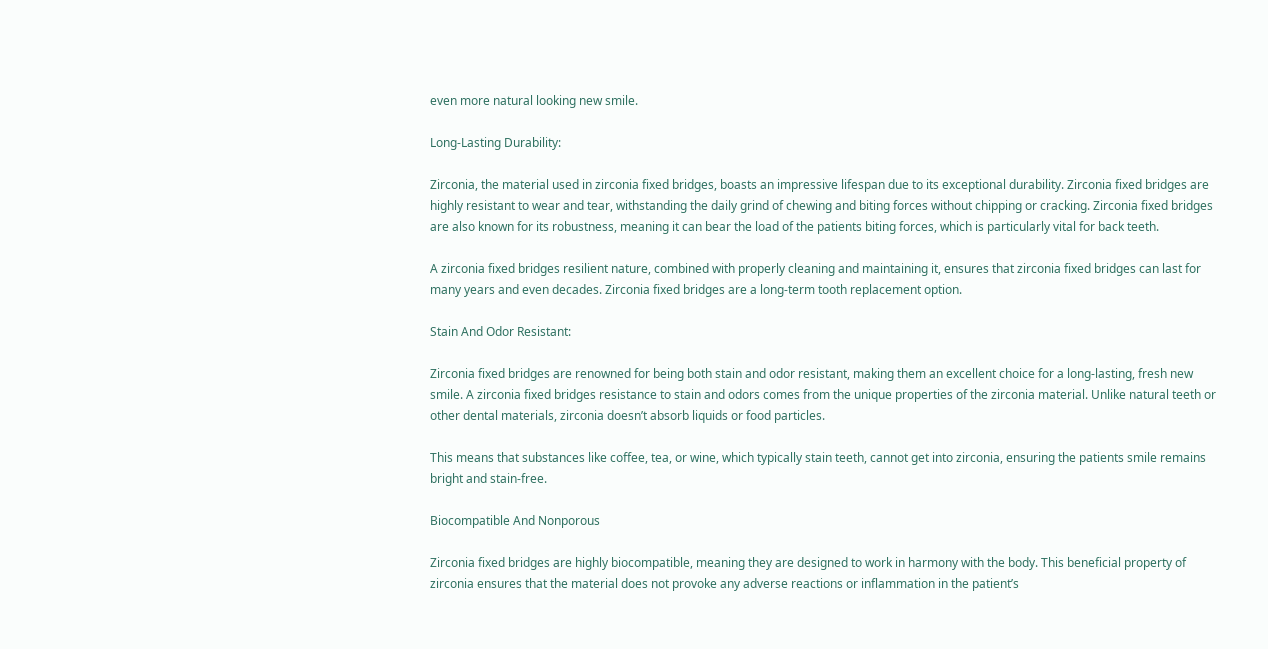even more natural looking new smile.

Long-Lasting Durability:

Zirconia, the material used in zirconia fixed bridges, boasts an impressive lifespan due to its exceptional durability. Zirconia fixed bridges are highly resistant to wear and tear, withstanding the daily grind of chewing and biting forces without chipping or cracking. Zirconia fixed bridges are also known for its robustness, meaning it can bear the load of the patients biting forces, which is particularly vital for back teeth.

A zirconia fixed bridges resilient nature, combined with properly cleaning and maintaining it, ensures that zirconia fixed bridges can last for many years and even decades. Zirconia fixed bridges are a long-term tooth replacement option.

Stain And Odor Resistant:

Zirconia fixed bridges are renowned for being both stain and odor resistant, making them an excellent choice for a long-lasting, fresh new smile. A zirconia fixed bridges resistance to stain and odors comes from the unique properties of the zirconia material. Unlike natural teeth or other dental materials, zirconia doesn’t absorb liquids or food particles.

This means that substances like coffee, tea, or wine, which typically stain teeth, cannot get into zirconia, ensuring the patients smile remains bright and stain-free.

Biocompatible And Nonporous

Zirconia fixed bridges are highly biocompatible, meaning they are designed to work in harmony with the body. This beneficial property of zirconia ensures that the material does not provoke any adverse reactions or inflammation in the patient’s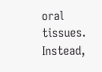oral tissues. Instead,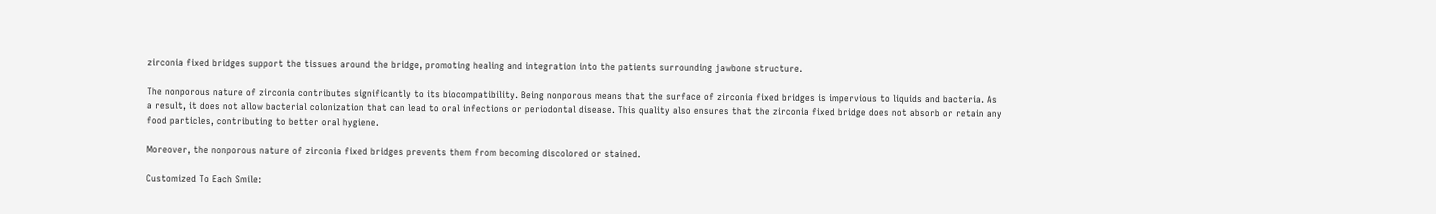zirconia fixed bridges support the tissues around the bridge, promoting healing and integration into the patients surrounding jawbone structure.

The nonporous nature of zirconia contributes significantly to its biocompatibility. Being nonporous means that the surface of zirconia fixed bridges is impervious to liquids and bacteria. As a result, it does not allow bacterial colonization that can lead to oral infections or periodontal disease. This quality also ensures that the zirconia fixed bridge does not absorb or retain any food particles, contributing to better oral hygiene.

Moreover, the nonporous nature of zirconia fixed bridges prevents them from becoming discolored or stained.

Customized To Each Smile: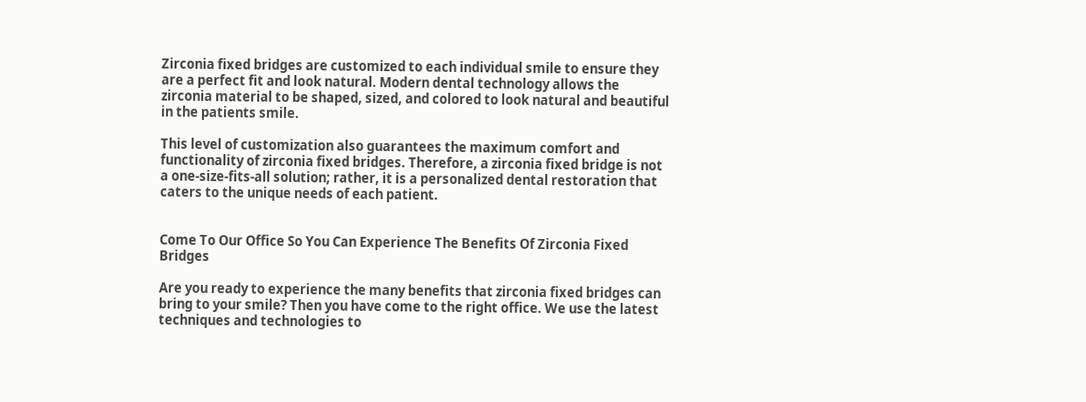Zirconia fixed bridges are customized to each individual smile to ensure they are a perfect fit and look natural. Modern dental technology allows the zirconia material to be shaped, sized, and colored to look natural and beautiful in the patients smile.

This level of customization also guarantees the maximum comfort and functionality of zirconia fixed bridges. Therefore, a zirconia fixed bridge is not a one-size-fits-all solution; rather, it is a personalized dental restoration that caters to the unique needs of each patient.


Come To Our Office So You Can Experience The Benefits Of Zirconia Fixed Bridges

Are you ready to experience the many benefits that zirconia fixed bridges can bring to your smile? Then you have come to the right office. We use the latest techniques and technologies to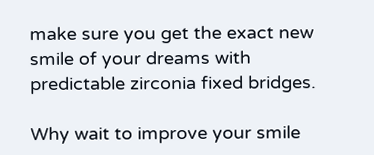make sure you get the exact new smile of your dreams with predictable zirconia fixed bridges.

Why wait to improve your smile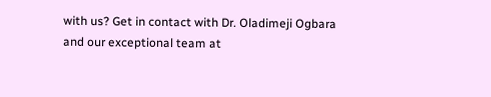with us? Get in contact with Dr. Oladimeji Ogbara and our exceptional team at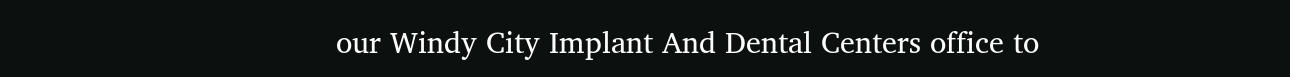our Windy City Implant And Dental Centers office to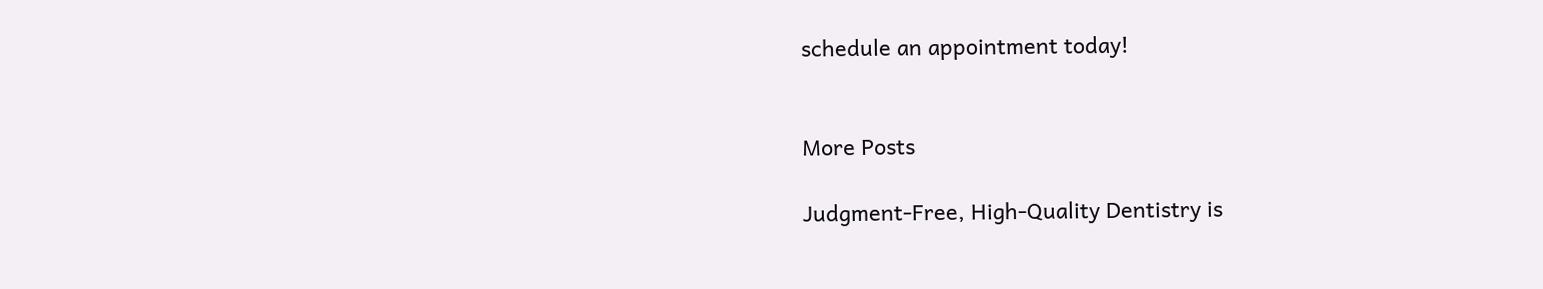schedule an appointment today!


More Posts

Judgment-Free, High-Quality Dentistry is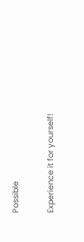Possible

Experience it for yourself!